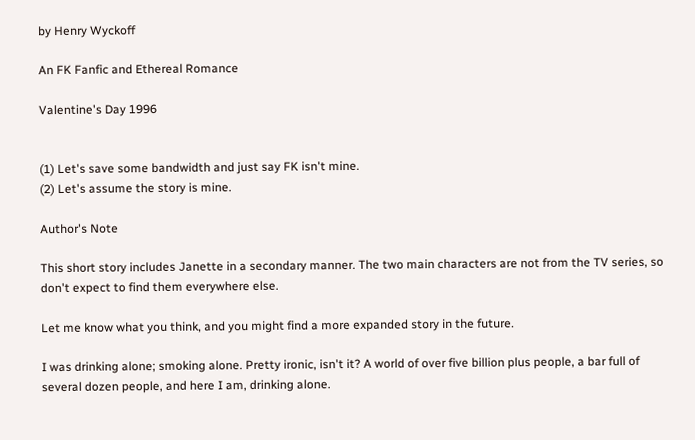by Henry Wyckoff

An FK Fanfic and Ethereal Romance

Valentine's Day 1996


(1) Let's save some bandwidth and just say FK isn't mine.
(2) Let's assume the story is mine.

Author's Note

This short story includes Janette in a secondary manner. The two main characters are not from the TV series, so don't expect to find them everywhere else.

Let me know what you think, and you might find a more expanded story in the future.

I was drinking alone; smoking alone. Pretty ironic, isn't it? A world of over five billion plus people, a bar full of several dozen people, and here I am, drinking alone.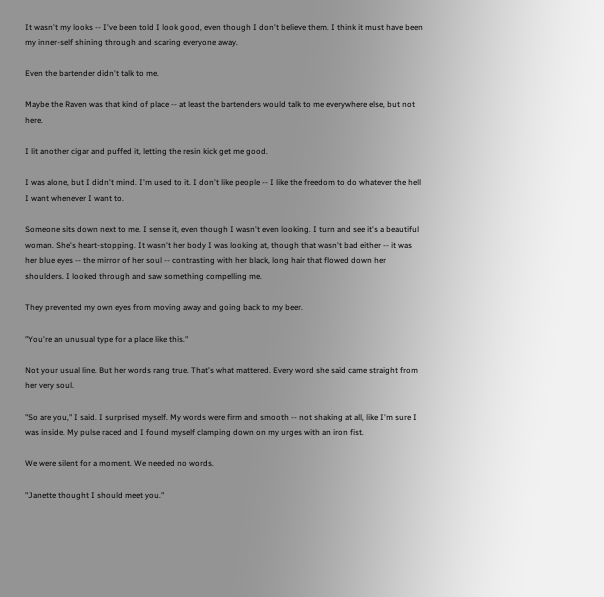It wasn't my looks -- I've been told I look good, even though I don't believe them. I think it must have been my inner-self shining through and scaring everyone away.

Even the bartender didn't talk to me.

Maybe the Raven was that kind of place -- at least the bartenders would talk to me everywhere else, but not here.

I lit another cigar and puffed it, letting the resin kick get me good.

I was alone, but I didn't mind. I'm used to it. I don't like people -- I like the freedom to do whatever the hell I want whenever I want to.

Someone sits down next to me. I sense it, even though I wasn't even looking. I turn and see it's a beautiful woman. She's heart-stopping. It wasn't her body I was looking at, though that wasn't bad either -- it was her blue eyes -- the mirror of her soul -- contrasting with her black, long hair that flowed down her shoulders. I looked through and saw something compelling me.

They prevented my own eyes from moving away and going back to my beer.

"You're an unusual type for a place like this."

Not your usual line. But her words rang true. That's what mattered. Every word she said came straight from her very soul.

"So are you," I said. I surprised myself. My words were firm and smooth -- not shaking at all, like I'm sure I was inside. My pulse raced and I found myself clamping down on my urges with an iron fist.

We were silent for a moment. We needed no words.

"Janette thought I should meet you."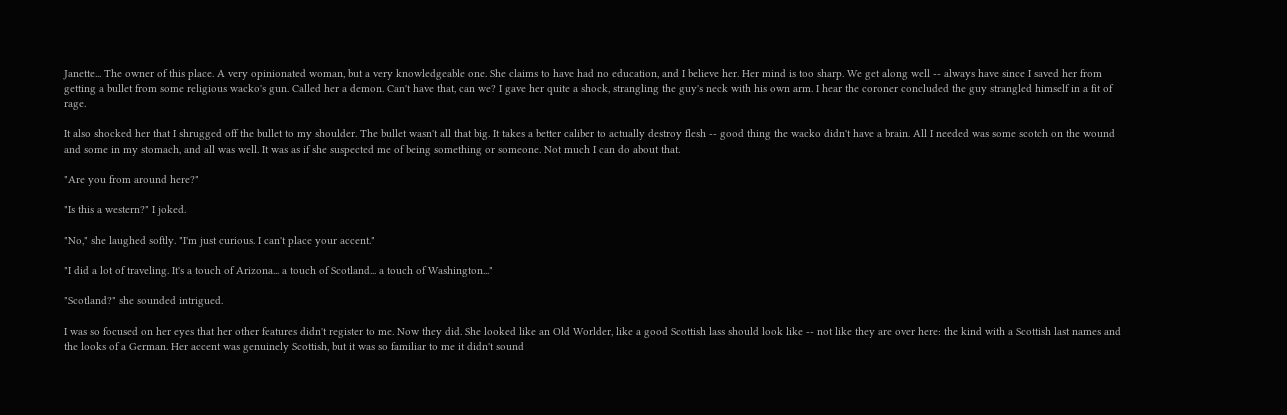Janette... The owner of this place. A very opinionated woman, but a very knowledgeable one. She claims to have had no education, and I believe her. Her mind is too sharp. We get along well -- always have since I saved her from getting a bullet from some religious wacko's gun. Called her a demon. Can't have that, can we? I gave her quite a shock, strangling the guy's neck with his own arm. I hear the coroner concluded the guy strangled himself in a fit of rage.

It also shocked her that I shrugged off the bullet to my shoulder. The bullet wasn't all that big. It takes a better caliber to actually destroy flesh -- good thing the wacko didn't have a brain. All I needed was some scotch on the wound and some in my stomach, and all was well. It was as if she suspected me of being something or someone. Not much I can do about that.

"Are you from around here?"

"Is this a western?" I joked.

"No," she laughed softly. "I'm just curious. I can't place your accent."

"I did a lot of traveling. It's a touch of Arizona... a touch of Scotland... a touch of Washington..."

"Scotland?" she sounded intrigued.

I was so focused on her eyes that her other features didn't register to me. Now they did. She looked like an Old Worlder, like a good Scottish lass should look like -- not like they are over here: the kind with a Scottish last names and the looks of a German. Her accent was genuinely Scottish, but it was so familiar to me it didn't sound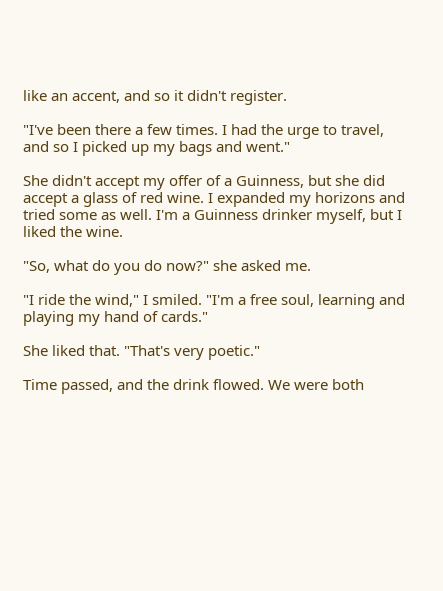like an accent, and so it didn't register.

"I've been there a few times. I had the urge to travel, and so I picked up my bags and went."

She didn't accept my offer of a Guinness, but she did accept a glass of red wine. I expanded my horizons and tried some as well. I'm a Guinness drinker myself, but I liked the wine.

"So, what do you do now?" she asked me.

"I ride the wind," I smiled. "I'm a free soul, learning and playing my hand of cards."

She liked that. "That's very poetic."

Time passed, and the drink flowed. We were both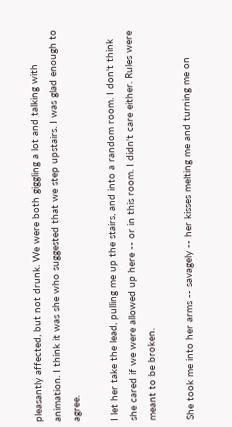pleasantly affected, but not drunk. We were both giggling a lot and talking with animation. I think it was she who suggested that we step upstairs. I was glad enough to agree.

I let her take the lead, pulling me up the stairs, and into a random room. I don't think she cared if we were allowed up here -- or in this room. I didn't care either. Rules were meant to be broken.

She took me into her arms -- savagely -- her kisses melting me and turning me on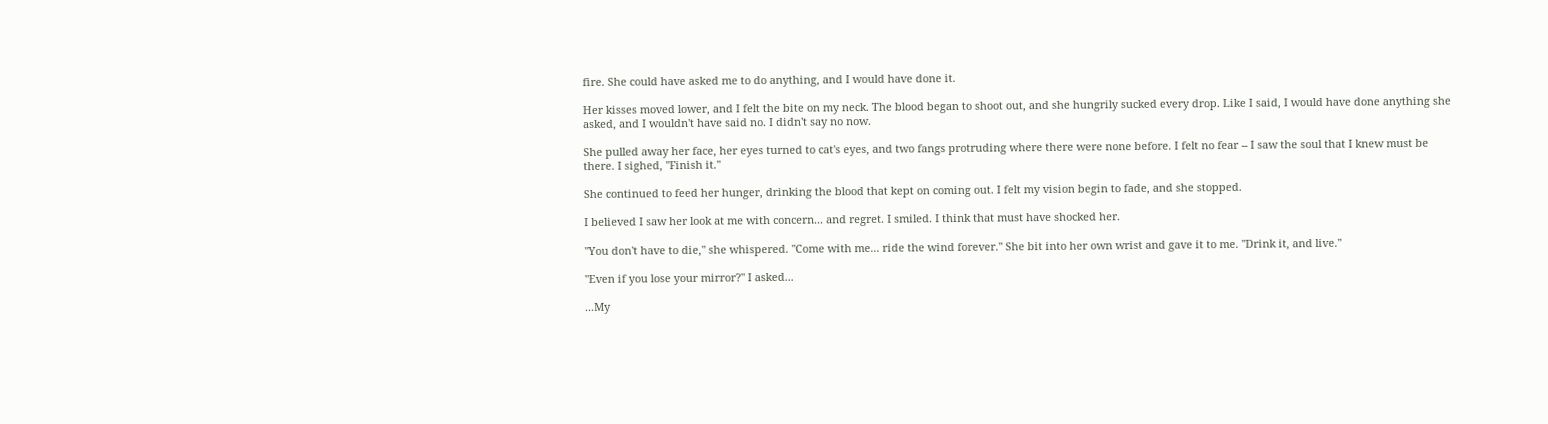fire. She could have asked me to do anything, and I would have done it.

Her kisses moved lower, and I felt the bite on my neck. The blood began to shoot out, and she hungrily sucked every drop. Like I said, I would have done anything she asked, and I wouldn't have said no. I didn't say no now.

She pulled away her face, her eyes turned to cat's eyes, and two fangs protruding where there were none before. I felt no fear -- I saw the soul that I knew must be there. I sighed, "Finish it."

She continued to feed her hunger, drinking the blood that kept on coming out. I felt my vision begin to fade, and she stopped.

I believed I saw her look at me with concern... and regret. I smiled. I think that must have shocked her.

"You don't have to die," she whispered. "Come with me... ride the wind forever." She bit into her own wrist and gave it to me. "Drink it, and live."

"Even if you lose your mirror?" I asked...

...My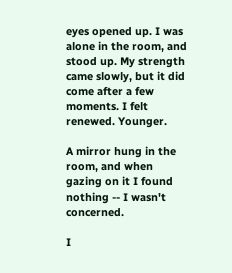eyes opened up. I was alone in the room, and stood up. My strength came slowly, but it did come after a few moments. I felt renewed. Younger.

A mirror hung in the room, and when gazing on it I found nothing -- I wasn't concerned.

I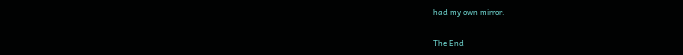had my own mirror.

The End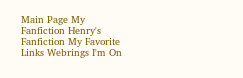Main Page My Fanfiction Henry's Fanfiction My Favorite Links Webrings I'm On